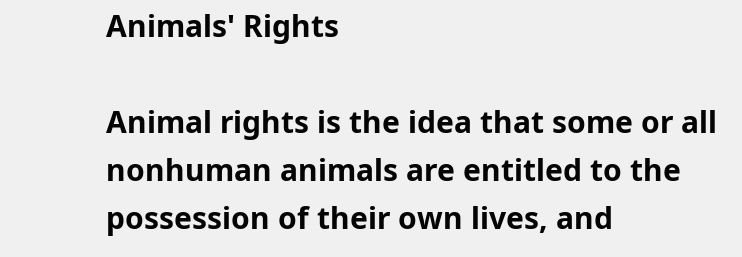Animals' Rights

Animal rights is the idea that some or all nonhuman animals are entitled to the possession of their own lives, and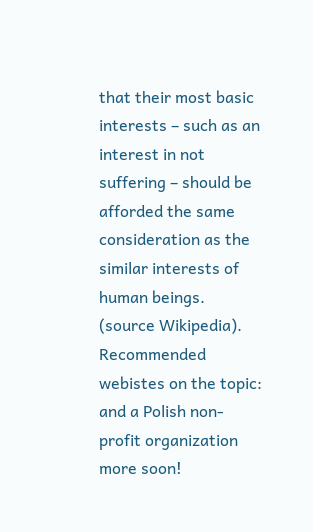that their most basic interests – such as an interest in not suffering – should be afforded the same consideration as the similar interests of human beings.
(source Wikipedia). Recommended webistes on the topic: and a Polish non-profit organization more soon!